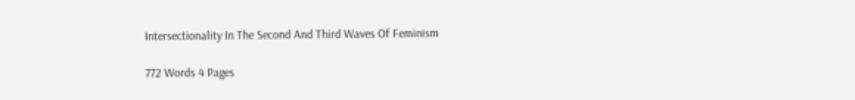Intersectionality In The Second And Third Waves Of Feminism

772 Words 4 Pages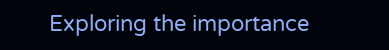Exploring the importance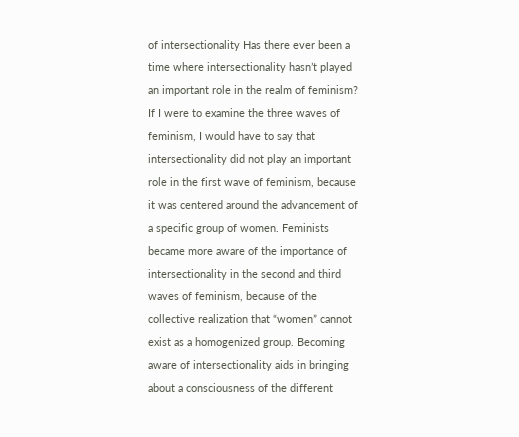of intersectionality Has there ever been a time where intersectionality hasn’t played an important role in the realm of feminism? If I were to examine the three waves of feminism, I would have to say that intersectionality did not play an important role in the first wave of feminism, because it was centered around the advancement of a specific group of women. Feminists became more aware of the importance of intersectionality in the second and third waves of feminism, because of the collective realization that “women” cannot exist as a homogenized group. Becoming aware of intersectionality aids in bringing about a consciousness of the different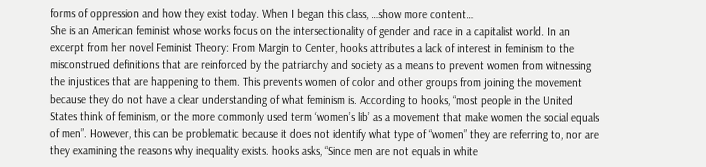forms of oppression and how they exist today. When I began this class, …show more content…
She is an American feminist whose works focus on the intersectionality of gender and race in a capitalist world. In an excerpt from her novel Feminist Theory: From Margin to Center, hooks attributes a lack of interest in feminism to the misconstrued definitions that are reinforced by the patriarchy and society as a means to prevent women from witnessing the injustices that are happening to them. This prevents women of color and other groups from joining the movement because they do not have a clear understanding of what feminism is. According to hooks, “most people in the United States think of feminism, or the more commonly used term ‘women’s lib’ as a movement that make women the social equals of men”. However, this can be problematic because it does not identify what type of “women” they are referring to, nor are they examining the reasons why inequality exists. hooks asks, “Since men are not equals in white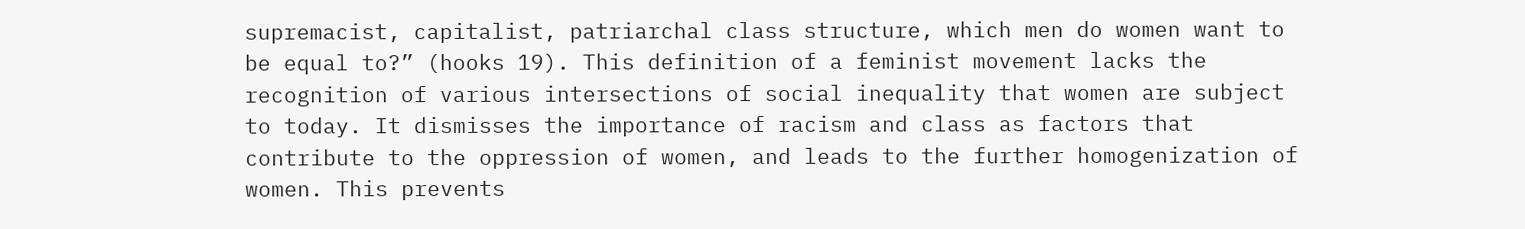supremacist, capitalist, patriarchal class structure, which men do women want to be equal to?” (hooks 19). This definition of a feminist movement lacks the recognition of various intersections of social inequality that women are subject to today. It dismisses the importance of racism and class as factors that contribute to the oppression of women, and leads to the further homogenization of women. This prevents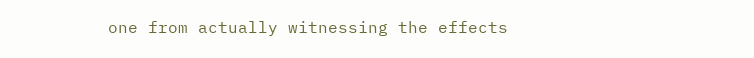one from actually witnessing the effects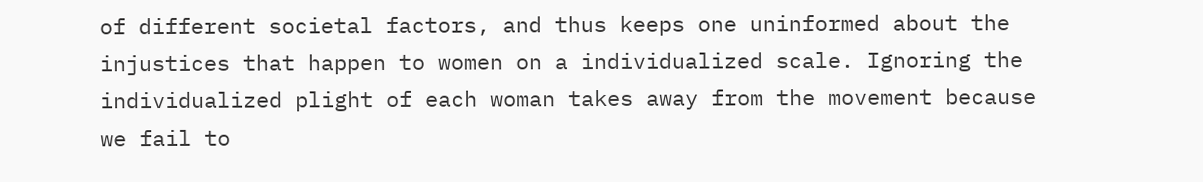of different societal factors, and thus keeps one uninformed about the injustices that happen to women on a individualized scale. Ignoring the individualized plight of each woman takes away from the movement because we fail to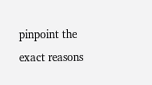pinpoint the exact reasons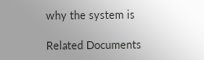why the system is

Related Documents